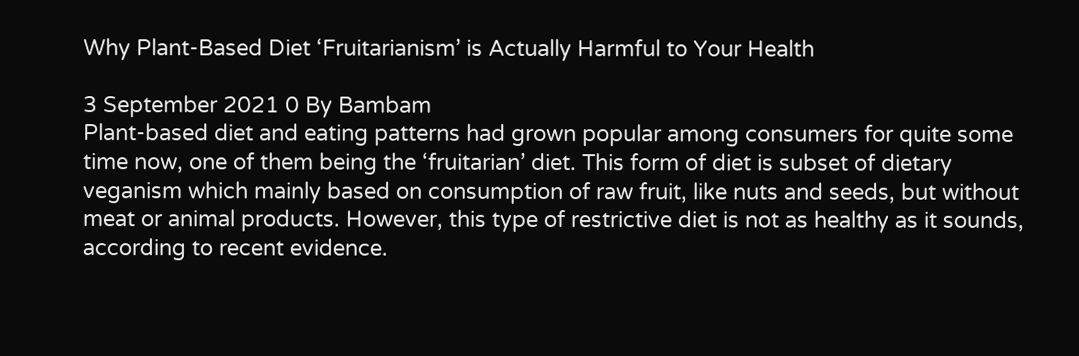Why Plant-Based Diet ‘Fruitarianism’ is Actually Harmful to Your Health

3 September 2021 0 By Bambam
Plant-based diet and eating patterns had grown popular among consumers for quite some time now, one of them being the ‘fruitarian’ diet. This form of diet is subset of dietary veganism which mainly based on consumption of raw fruit, like nuts and seeds, but without meat or animal products. However, this type of restrictive diet is not as healthy as it sounds, according to recent evidence.